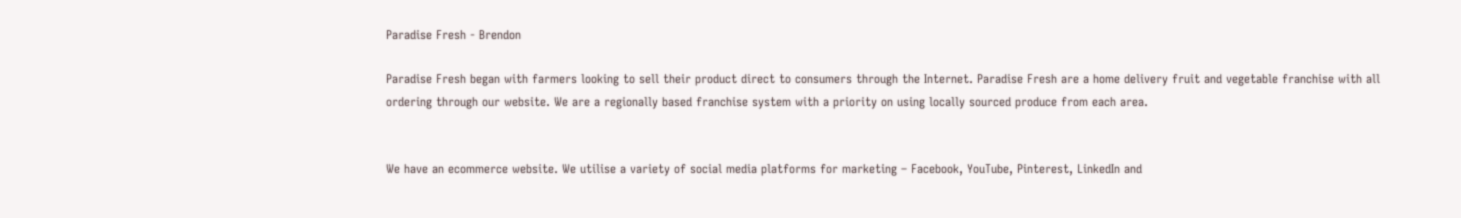Paradise Fresh - Brendon

Paradise Fresh began with farmers looking to sell their product direct to consumers through the Internet. Paradise Fresh are a home delivery fruit and vegetable franchise with all ordering through our website. We are a regionally based franchise system with a priority on using locally sourced produce from each area.


We have an ecommerce website. We utilise a variety of social media platforms for marketing – Facebook, YouTube, Pinterest, LinkedIn and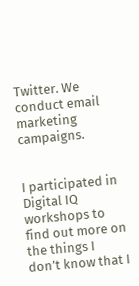Twitter. We conduct email marketing campaigns.


I participated in Digital IQ workshops to find out more on the things I don’t know that I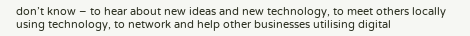don’t know – to hear about new ideas and new technology, to meet others locally using technology, to network and help other businesses utilising digital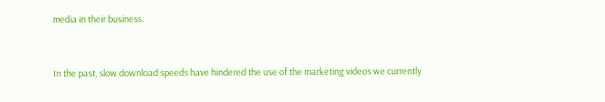media in their business.


In the past, slow download speeds have hindered the use of the marketing videos we currently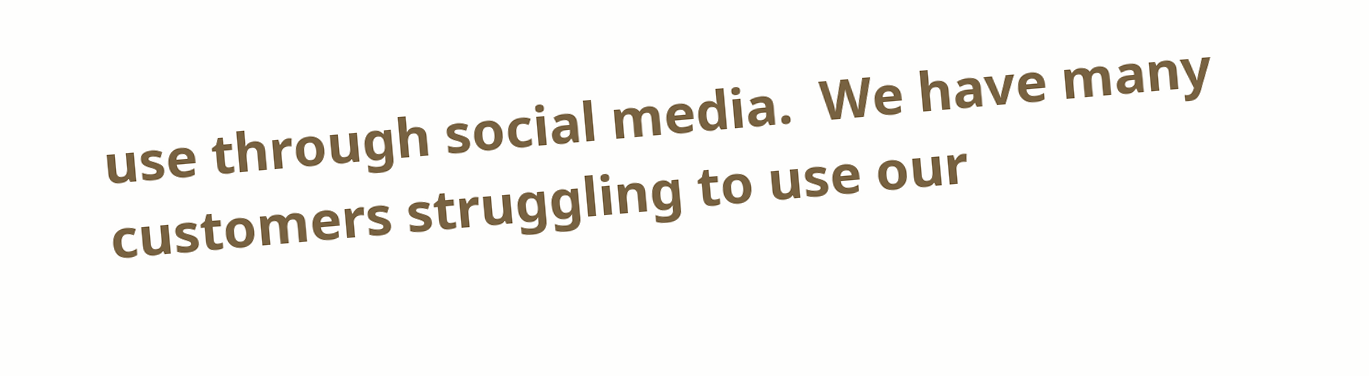use through social media.  We have many customers struggling to use our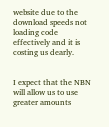website due to the download speeds not loading code effectively and it is costing us dearly.


I expect that the NBN will allow us to use greater amounts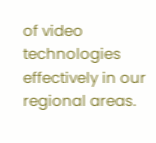of video technologies effectively in our regional areas.